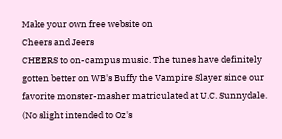Make your own free website on
Cheers and Jeers
CHEERS to on-campus music. The tunes have definitely gotten better on WB's Buffy the Vampire Slayer since our favorite monster-masher matriculated at U.C. Sunnydale. (No slight intended to Oz's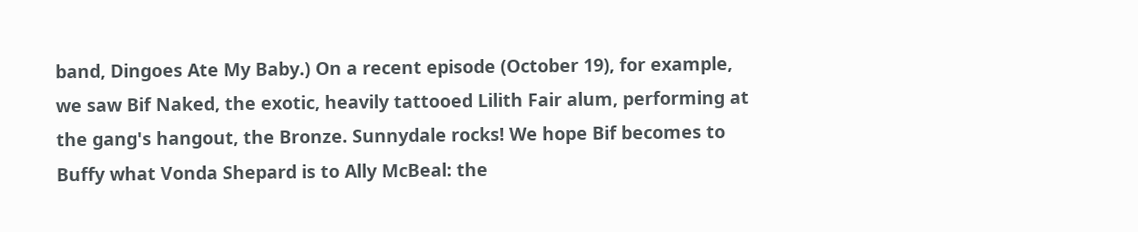band, Dingoes Ate My Baby.) On a recent episode (October 19), for example, we saw Bif Naked, the exotic, heavily tattooed Lilith Fair alum, performing at the gang's hangout, the Bronze. Sunnydale rocks! We hope Bif becomes to Buffy what Vonda Shepard is to Ally McBeal: the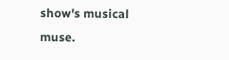show's musical muse.